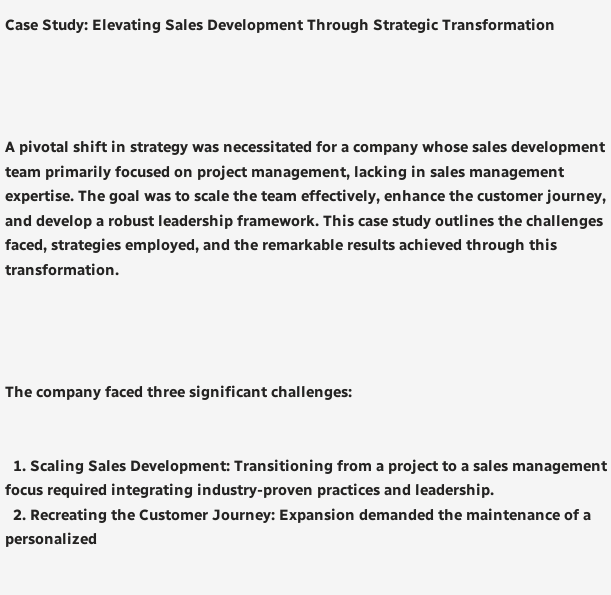Case Study: Elevating Sales Development Through Strategic Transformation




A pivotal shift in strategy was necessitated for a company whose sales development team primarily focused on project management, lacking in sales management expertise. The goal was to scale the team effectively, enhance the customer journey, and develop a robust leadership framework. This case study outlines the challenges faced, strategies employed, and the remarkable results achieved through this transformation.




The company faced three significant challenges:


  1. Scaling Sales Development: Transitioning from a project to a sales management focus required integrating industry-proven practices and leadership.
  2. Recreating the Customer Journey: Expansion demanded the maintenance of a personalized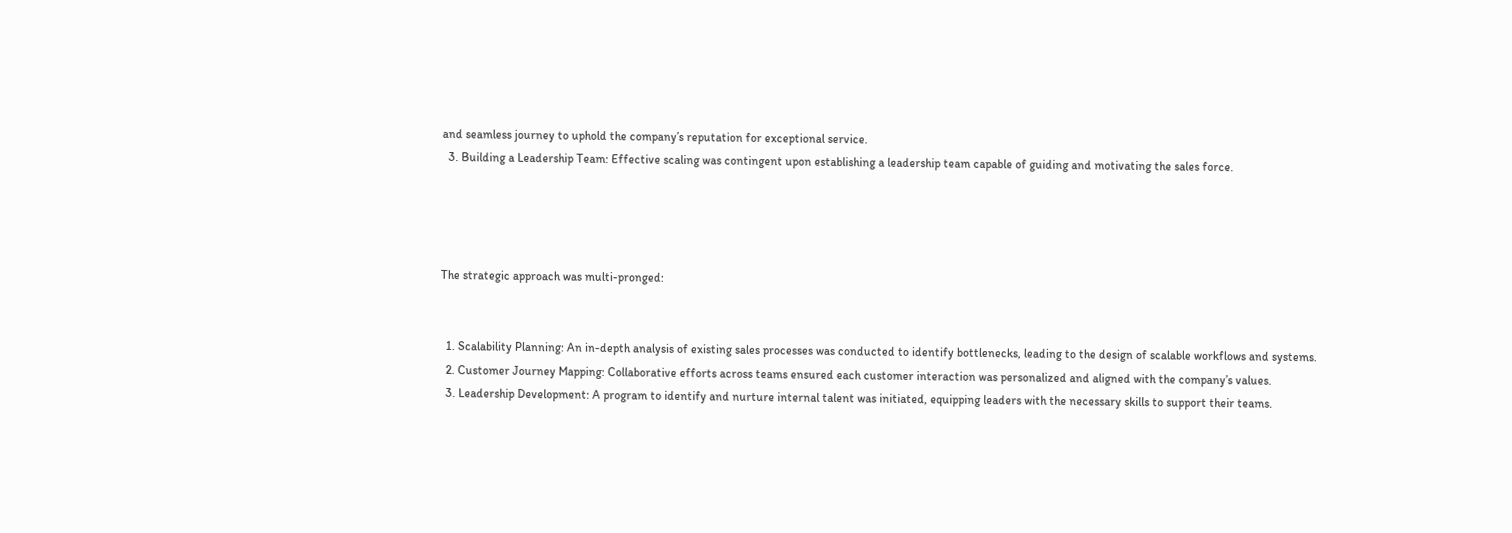and seamless journey to uphold the company’s reputation for exceptional service.
  3. Building a Leadership Team: Effective scaling was contingent upon establishing a leadership team capable of guiding and motivating the sales force.




The strategic approach was multi-pronged:


  1. Scalability Planning: An in-depth analysis of existing sales processes was conducted to identify bottlenecks, leading to the design of scalable workflows and systems.
  2. Customer Journey Mapping: Collaborative efforts across teams ensured each customer interaction was personalized and aligned with the company’s values.
  3. Leadership Development: A program to identify and nurture internal talent was initiated, equipping leaders with the necessary skills to support their teams.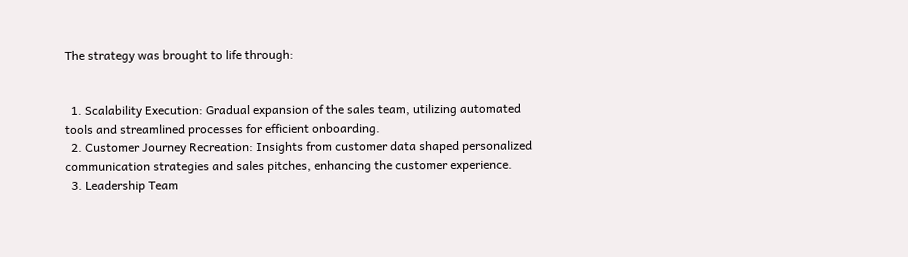The strategy was brought to life through:


  1. Scalability Execution: Gradual expansion of the sales team, utilizing automated tools and streamlined processes for efficient onboarding.
  2. Customer Journey Recreation: Insights from customer data shaped personalized communication strategies and sales pitches, enhancing the customer experience.
  3. Leadership Team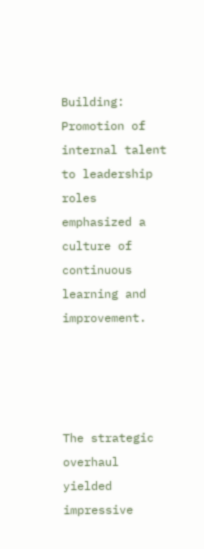Building: Promotion of internal talent to leadership roles emphasized a culture of continuous learning and improvement.




The strategic overhaul yielded impressive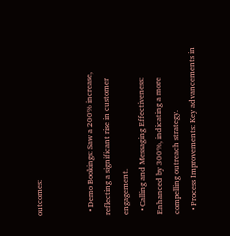outcomes:


  • Demo Bookings: Saw a 200% increase, reflecting a significant rise in customer engagement.
  • Calling and Messaging Effectiveness: Enhanced by 300%, indicating a more compelling outreach strategy.
  • Process Improvements: Key advancements in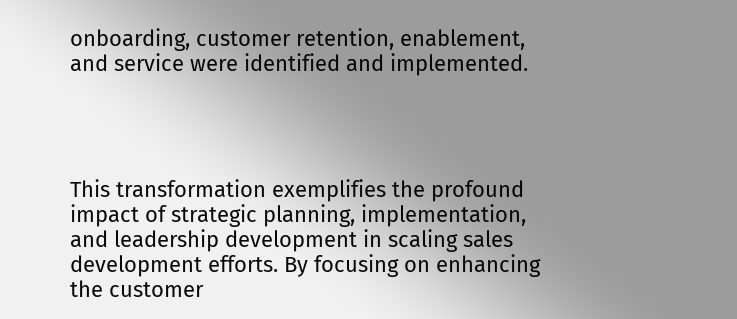onboarding, customer retention, enablement, and service were identified and implemented.




This transformation exemplifies the profound impact of strategic planning, implementation, and leadership development in scaling sales development efforts. By focusing on enhancing the customer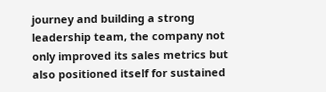journey and building a strong leadership team, the company not only improved its sales metrics but also positioned itself for sustained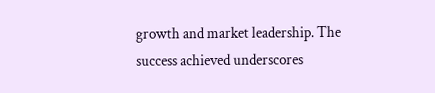growth and market leadership. The success achieved underscores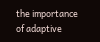the importance of adaptive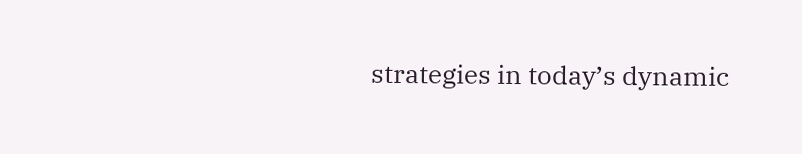strategies in today’s dynamic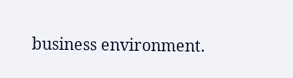business environment.